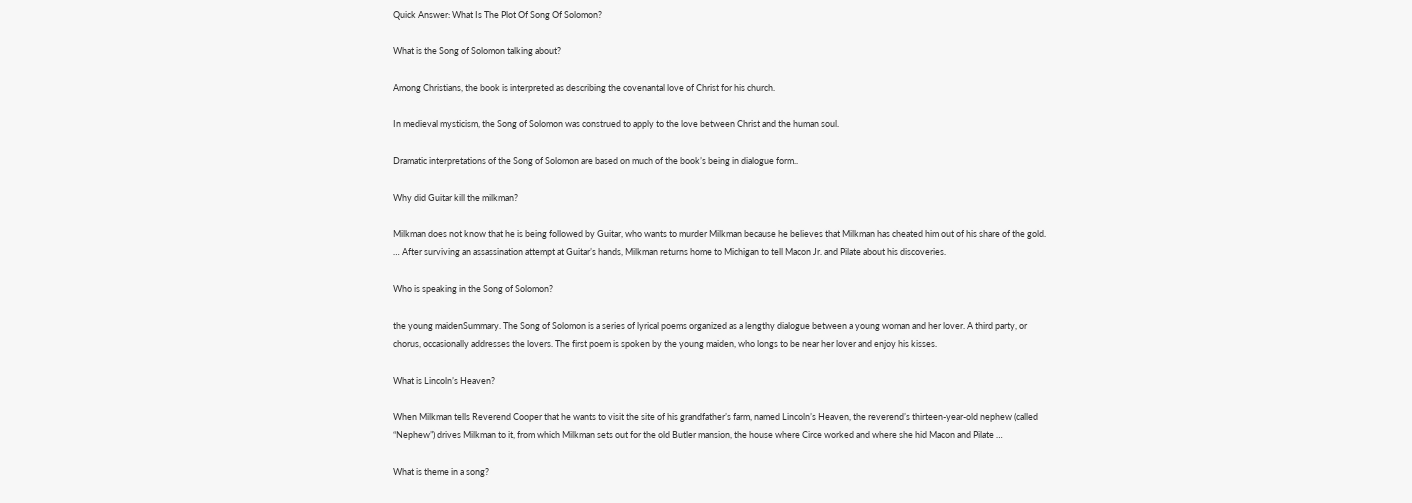Quick Answer: What Is The Plot Of Song Of Solomon?

What is the Song of Solomon talking about?

Among Christians, the book is interpreted as describing the covenantal love of Christ for his church.

In medieval mysticism, the Song of Solomon was construed to apply to the love between Christ and the human soul.

Dramatic interpretations of the Song of Solomon are based on much of the book’s being in dialogue form..

Why did Guitar kill the milkman?

Milkman does not know that he is being followed by Guitar, who wants to murder Milkman because he believes that Milkman has cheated him out of his share of the gold. … After surviving an assassination attempt at Guitar’s hands, Milkman returns home to Michigan to tell Macon Jr. and Pilate about his discoveries.

Who is speaking in the Song of Solomon?

the young maidenSummary. The Song of Solomon is a series of lyrical poems organized as a lengthy dialogue between a young woman and her lover. A third party, or chorus, occasionally addresses the lovers. The first poem is spoken by the young maiden, who longs to be near her lover and enjoy his kisses.

What is Lincoln’s Heaven?

When Milkman tells Reverend Cooper that he wants to visit the site of his grandfather’s farm, named Lincoln’s Heaven, the reverend’s thirteen-year-old nephew (called “Nephew”) drives Milkman to it, from which Milkman sets out for the old Butler mansion, the house where Circe worked and where she hid Macon and Pilate …

What is theme in a song?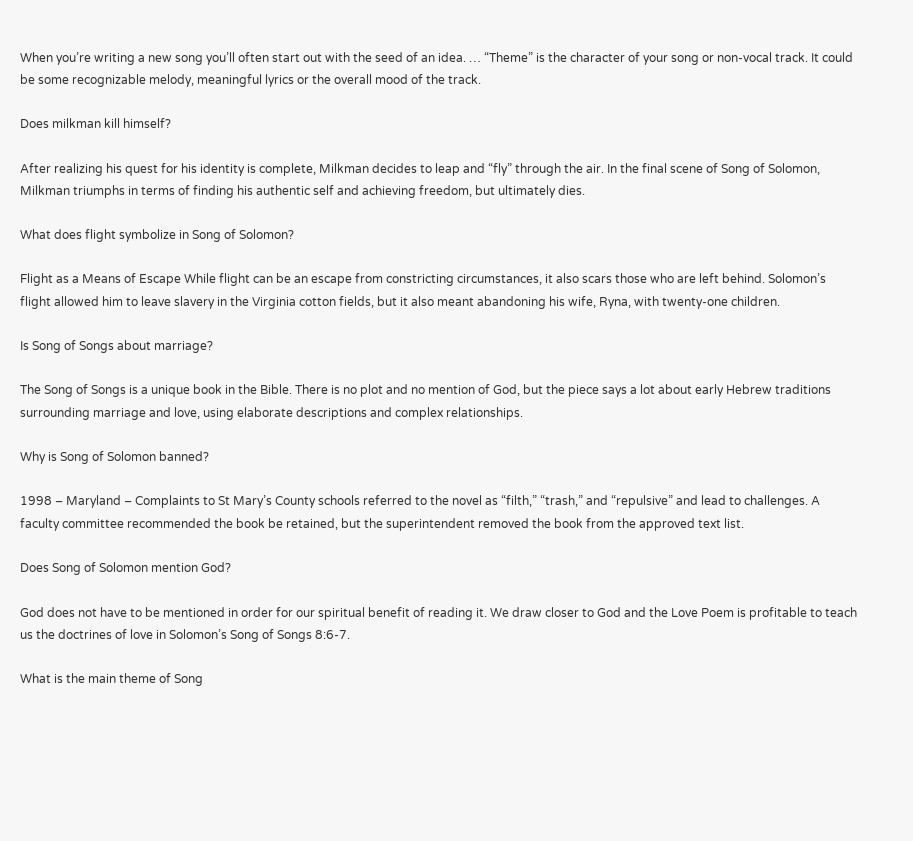When you’re writing a new song you’ll often start out with the seed of an idea. … “Theme” is the character of your song or non-vocal track. It could be some recognizable melody, meaningful lyrics or the overall mood of the track.

Does milkman kill himself?

After realizing his quest for his identity is complete, Milkman decides to leap and “fly” through the air. In the final scene of Song of Solomon, Milkman triumphs in terms of finding his authentic self and achieving freedom, but ultimately dies.

What does flight symbolize in Song of Solomon?

Flight as a Means of Escape While flight can be an escape from constricting circumstances, it also scars those who are left behind. Solomon’s flight allowed him to leave slavery in the Virginia cotton fields, but it also meant abandoning his wife, Ryna, with twenty-one children.

Is Song of Songs about marriage?

The Song of Songs is a unique book in the Bible. There is no plot and no mention of God, but the piece says a lot about early Hebrew traditions surrounding marriage and love, using elaborate descriptions and complex relationships.

Why is Song of Solomon banned?

1998 – Maryland – Complaints to St Mary’s County schools referred to the novel as “filth,” “trash,” and “repulsive” and lead to challenges. A faculty committee recommended the book be retained, but the superintendent removed the book from the approved text list.

Does Song of Solomon mention God?

God does not have to be mentioned in order for our spiritual benefit of reading it. We draw closer to God and the Love Poem is profitable to teach us the doctrines of love in Solomon’s Song of Songs 8:6-7.

What is the main theme of Song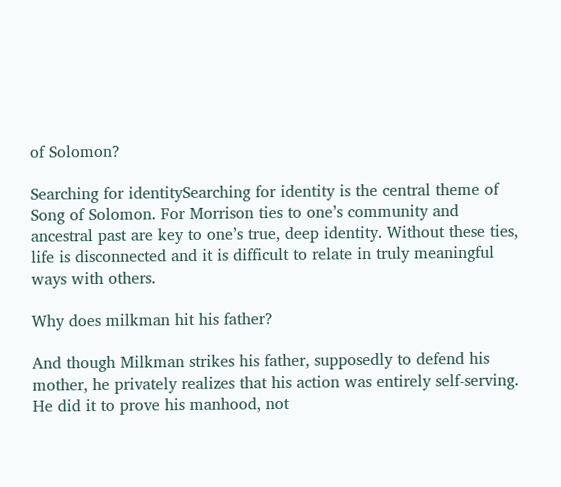of Solomon?

Searching for identitySearching for identity is the central theme of Song of Solomon. For Morrison ties to one’s community and ancestral past are key to one’s true, deep identity. Without these ties, life is disconnected and it is difficult to relate in truly meaningful ways with others.

Why does milkman hit his father?

And though Milkman strikes his father, supposedly to defend his mother, he privately realizes that his action was entirely self-serving. He did it to prove his manhood, not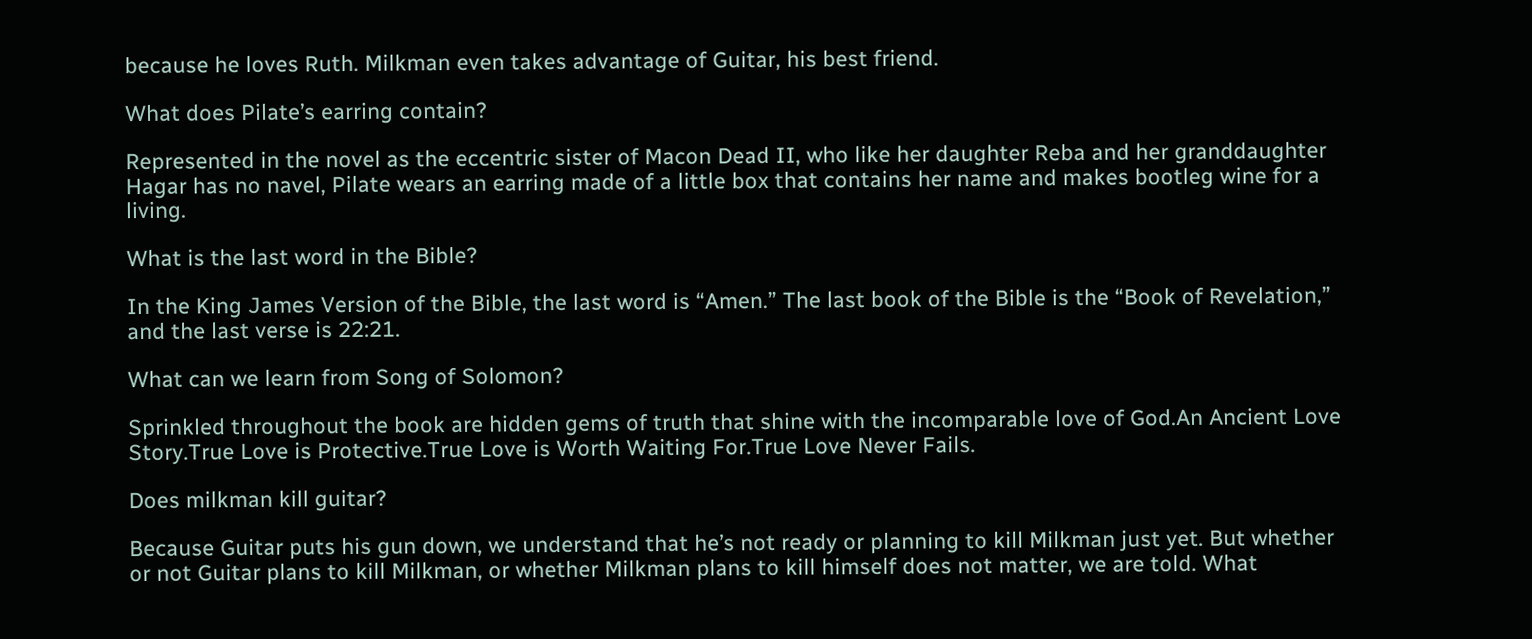because he loves Ruth. Milkman even takes advantage of Guitar, his best friend.

What does Pilate’s earring contain?

Represented in the novel as the eccentric sister of Macon Dead II, who like her daughter Reba and her granddaughter Hagar has no navel, Pilate wears an earring made of a little box that contains her name and makes bootleg wine for a living.

What is the last word in the Bible?

In the King James Version of the Bible, the last word is “Amen.” The last book of the Bible is the “Book of Revelation,” and the last verse is 22:21.

What can we learn from Song of Solomon?

Sprinkled throughout the book are hidden gems of truth that shine with the incomparable love of God.An Ancient Love Story.True Love is Protective.True Love is Worth Waiting For.True Love Never Fails.

Does milkman kill guitar?

Because Guitar puts his gun down, we understand that he’s not ready or planning to kill Milkman just yet. But whether or not Guitar plans to kill Milkman, or whether Milkman plans to kill himself does not matter, we are told. What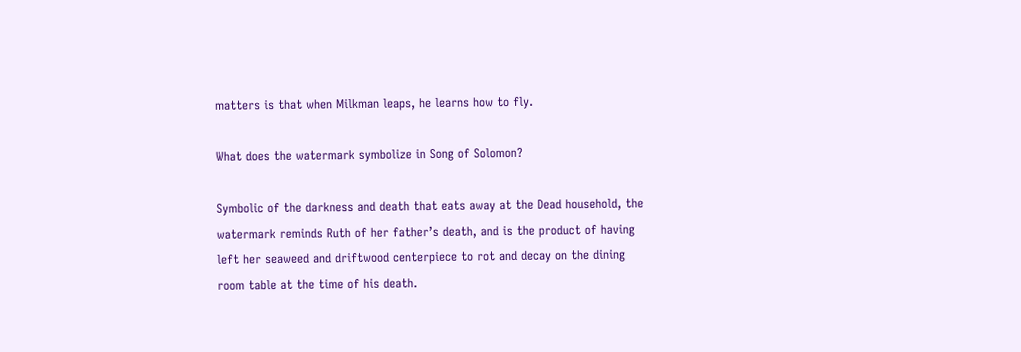matters is that when Milkman leaps, he learns how to fly.

What does the watermark symbolize in Song of Solomon?

Symbolic of the darkness and death that eats away at the Dead household, the watermark reminds Ruth of her father’s death, and is the product of having left her seaweed and driftwood centerpiece to rot and decay on the dining room table at the time of his death.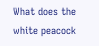What does the white peacock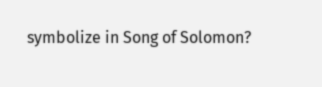symbolize in Song of Solomon?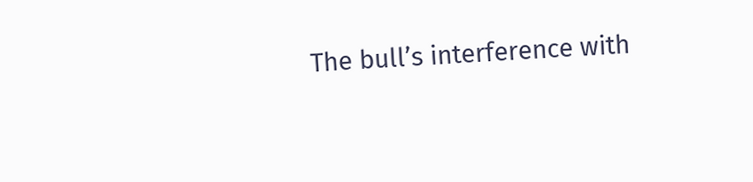The bull’s interference with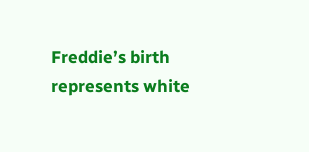Freddie’s birth represents white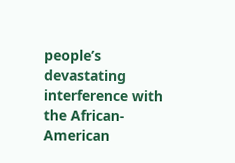people’s devastating interference with the African-American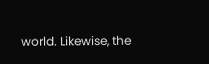world. Likewise, the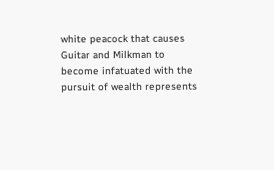white peacock that causes Guitar and Milkman to become infatuated with the pursuit of wealth represents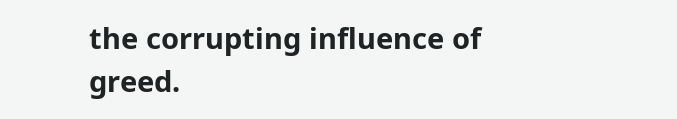the corrupting influence of greed.